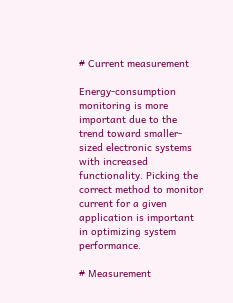# Current measurement

Energy-consumption monitoring is more important due to the trend toward smaller-sized electronic systems with increased functionality. Picking the correct method to monitor current for a given application is important in optimizing system performance.

# Measurement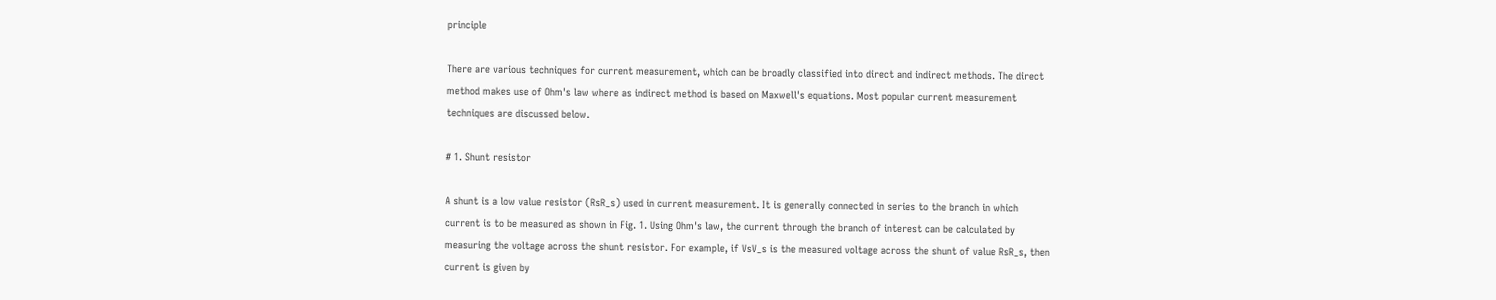principle

There are various techniques for current measurement, which can be broadly classified into direct and indirect methods. The direct method makes use of Ohm's law where as indirect method is based on Maxwell's equations. Most popular current measurement techniques are discussed below.

# 1. Shunt resistor

A shunt is a low value resistor (RsR_s) used in current measurement. It is generally connected in series to the branch in which current is to be measured as shown in Fig. 1. Using Ohm's law, the current through the branch of interest can be calculated by measuring the voltage across the shunt resistor. For example, if VsV_s is the measured voltage across the shunt of value RsR_s, then current is given by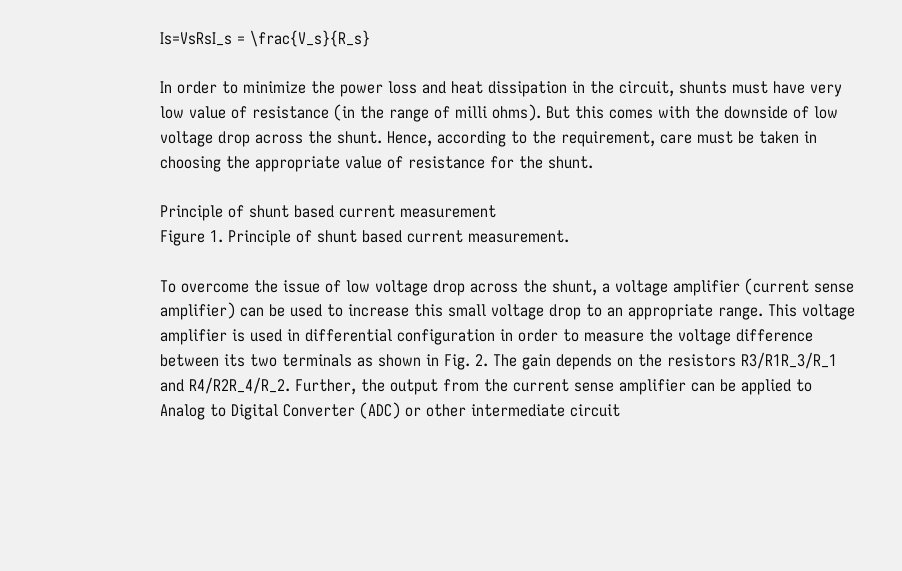Is=VsRsI_s = \frac{V_s}{R_s}

In order to minimize the power loss and heat dissipation in the circuit, shunts must have very low value of resistance (in the range of milli ohms). But this comes with the downside of low voltage drop across the shunt. Hence, according to the requirement, care must be taken in choosing the appropriate value of resistance for the shunt.

Principle of shunt based current measurement
Figure 1. Principle of shunt based current measurement.

To overcome the issue of low voltage drop across the shunt, a voltage amplifier (current sense amplifier) can be used to increase this small voltage drop to an appropriate range. This voltage amplifier is used in differential configuration in order to measure the voltage difference between its two terminals as shown in Fig. 2. The gain depends on the resistors R3/R1R_3/R_1 and R4/R2R_4/R_2. Further, the output from the current sense amplifier can be applied to Analog to Digital Converter (ADC) or other intermediate circuit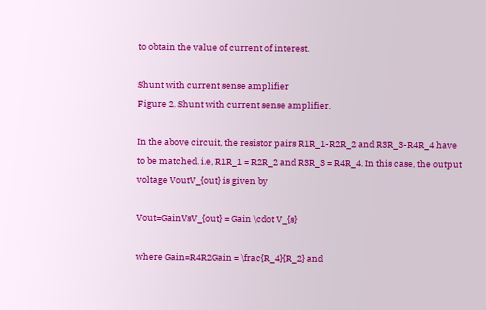to obtain the value of current of interest.

Shunt with current sense amplifier
Figure 2. Shunt with current sense amplifier.

In the above circuit, the resistor pairs R1R_1-R2R_2 and R3R_3-R4R_4 have to be matched. i.e, R1R_1 = R2R_2 and R3R_3 = R4R_4. In this case, the output voltage VoutV_{out} is given by

Vout=GainVsV_{out} = Gain \cdot V_{s}

where Gain=R4R2Gain = \frac{R_4}{R_2} and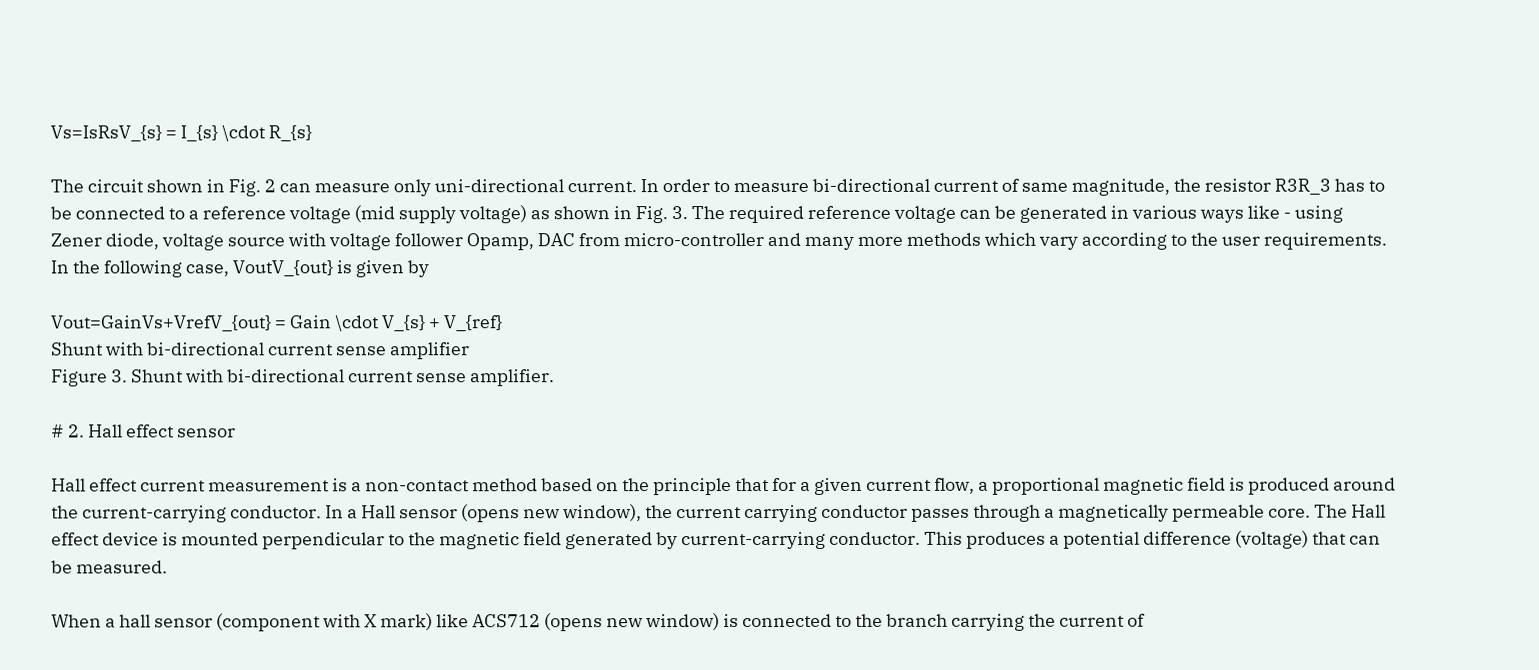Vs=IsRsV_{s} = I_{s} \cdot R_{s}

The circuit shown in Fig. 2 can measure only uni-directional current. In order to measure bi-directional current of same magnitude, the resistor R3R_3 has to be connected to a reference voltage (mid supply voltage) as shown in Fig. 3. The required reference voltage can be generated in various ways like - using Zener diode, voltage source with voltage follower Opamp, DAC from micro-controller and many more methods which vary according to the user requirements. In the following case, VoutV_{out} is given by

Vout=GainVs+VrefV_{out} = Gain \cdot V_{s} + V_{ref}
Shunt with bi-directional current sense amplifier
Figure 3. Shunt with bi-directional current sense amplifier.

# 2. Hall effect sensor

Hall effect current measurement is a non-contact method based on the principle that for a given current flow, a proportional magnetic field is produced around the current-carrying conductor. In a Hall sensor (opens new window), the current carrying conductor passes through a magnetically permeable core. The Hall effect device is mounted perpendicular to the magnetic field generated by current-carrying conductor. This produces a potential difference (voltage) that can be measured.

When a hall sensor (component with X mark) like ACS712 (opens new window) is connected to the branch carrying the current of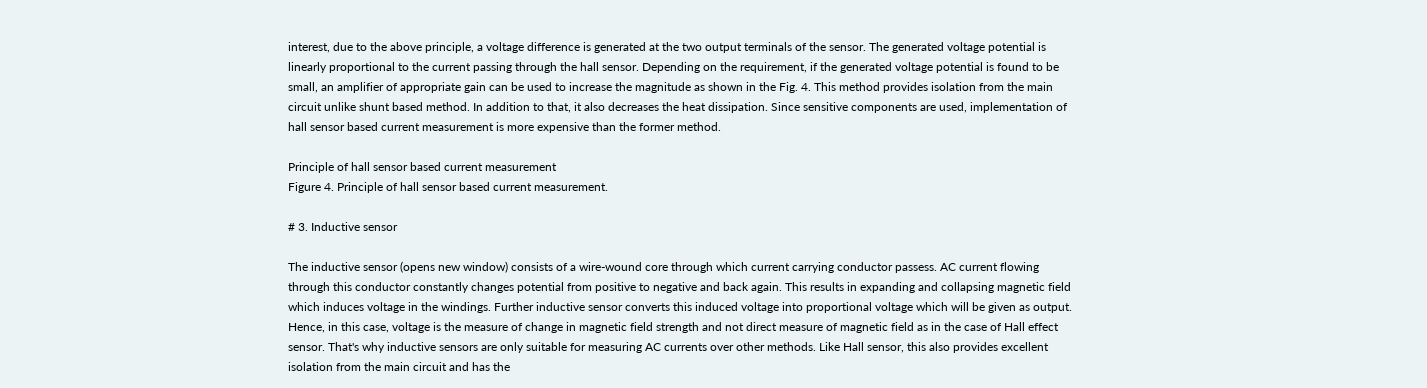interest, due to the above principle, a voltage difference is generated at the two output terminals of the sensor. The generated voltage potential is linearly proportional to the current passing through the hall sensor. Depending on the requirement, if the generated voltage potential is found to be small, an amplifier of appropriate gain can be used to increase the magnitude as shown in the Fig. 4. This method provides isolation from the main circuit unlike shunt based method. In addition to that, it also decreases the heat dissipation. Since sensitive components are used, implementation of hall sensor based current measurement is more expensive than the former method.

Principle of hall sensor based current measurement
Figure 4. Principle of hall sensor based current measurement.

# 3. Inductive sensor

The inductive sensor (opens new window) consists of a wire-wound core through which current carrying conductor passess. AC current flowing through this conductor constantly changes potential from positive to negative and back again. This results in expanding and collapsing magnetic field which induces voltage in the windings. Further inductive sensor converts this induced voltage into proportional voltage which will be given as output. Hence, in this case, voltage is the measure of change in magnetic field strength and not direct measure of magnetic field as in the case of Hall effect sensor. That's why inductive sensors are only suitable for measuring AC currents over other methods. Like Hall sensor, this also provides excellent isolation from the main circuit and has the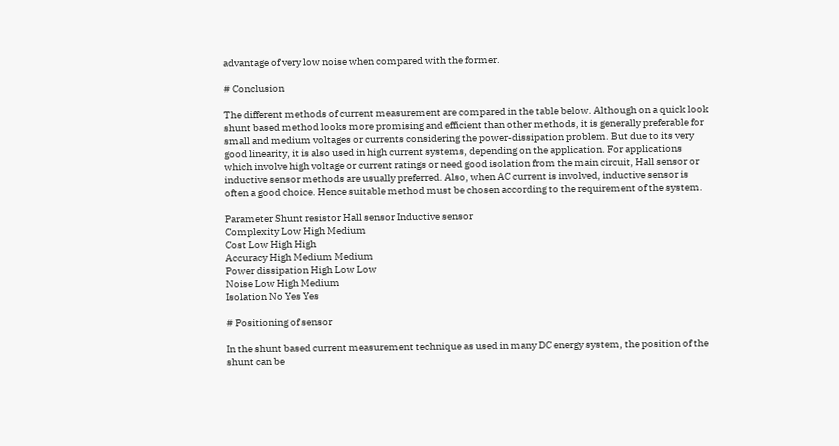advantage of very low noise when compared with the former.

# Conclusion

The different methods of current measurement are compared in the table below. Although on a quick look shunt based method looks more promising and efficient than other methods, it is generally preferable for small and medium voltages or currents considering the power-dissipation problem. But due to its very good linearity, it is also used in high current systems, depending on the application. For applications which involve high voltage or current ratings or need good isolation from the main circuit, Hall sensor or inductive sensor methods are usually preferred. Also, when AC current is involved, inductive sensor is often a good choice. Hence suitable method must be chosen according to the requirement of the system.

Parameter Shunt resistor Hall sensor Inductive sensor
Complexity Low High Medium
Cost Low High High
Accuracy High Medium Medium
Power dissipation High Low Low
Noise Low High Medium
Isolation No Yes Yes

# Positioning of sensor

In the shunt based current measurement technique as used in many DC energy system, the position of the shunt can be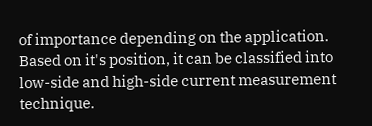of importance depending on the application. Based on it's position, it can be classified into low-side and high-side current measurement technique.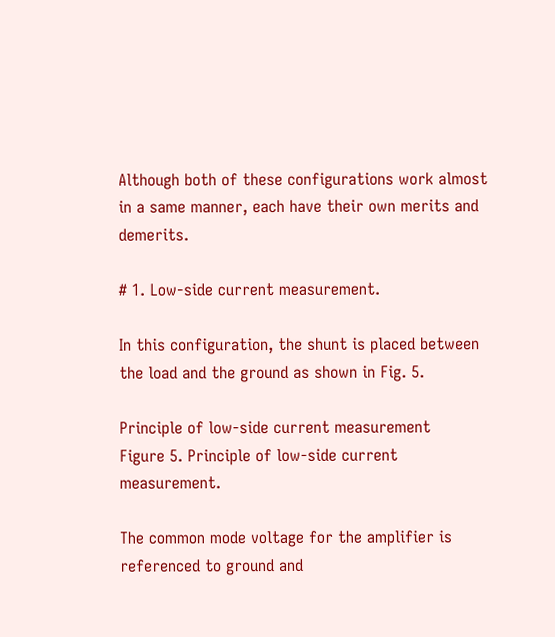Although both of these configurations work almost in a same manner, each have their own merits and demerits.

# 1. Low-side current measurement.

In this configuration, the shunt is placed between the load and the ground as shown in Fig. 5.

Principle of low-side current measurement
Figure 5. Principle of low-side current measurement.

The common mode voltage for the amplifier is referenced to ground and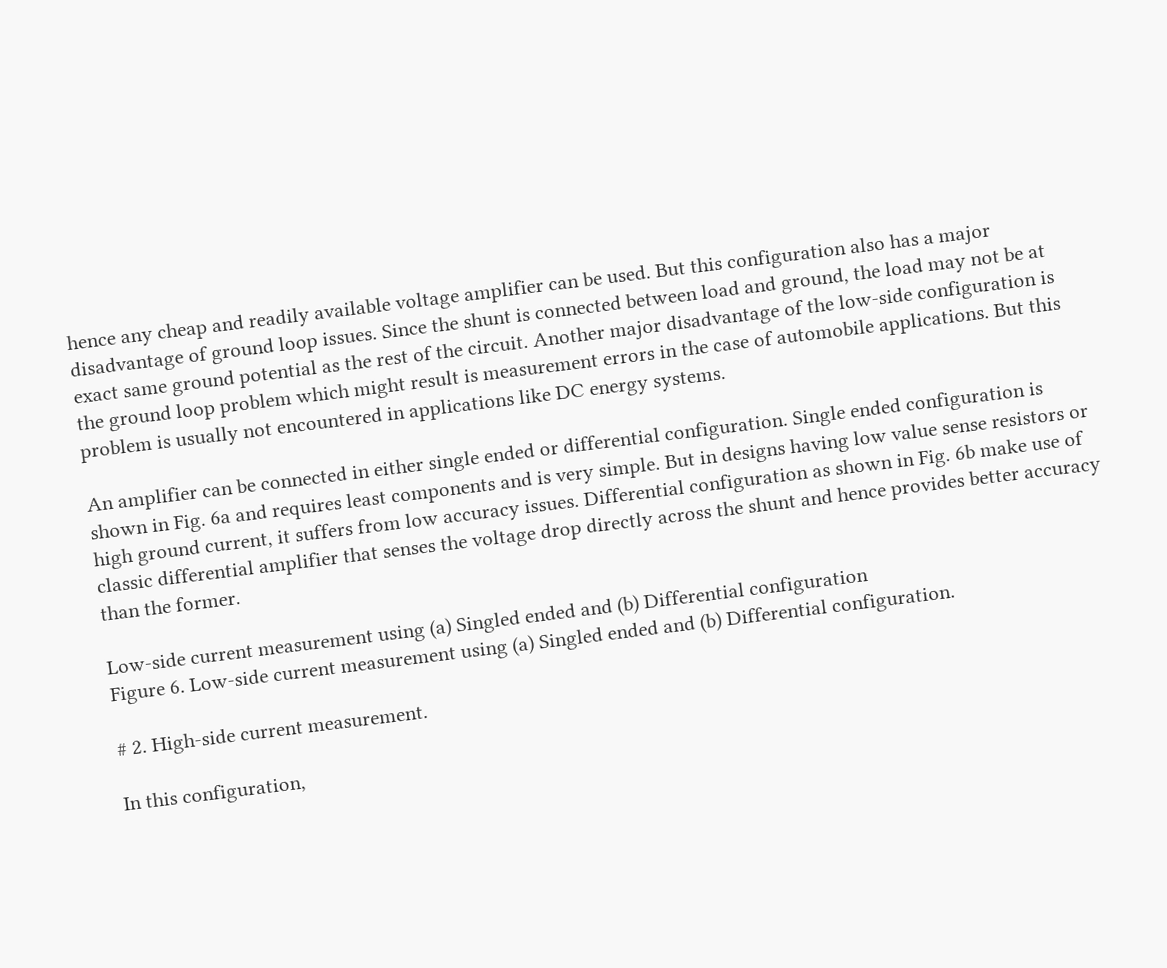hence any cheap and readily available voltage amplifier can be used. But this configuration also has a major disadvantage of ground loop issues. Since the shunt is connected between load and ground, the load may not be at exact same ground potential as the rest of the circuit. Another major disadvantage of the low-side configuration is the ground loop problem which might result is measurement errors in the case of automobile applications. But this problem is usually not encountered in applications like DC energy systems.

An amplifier can be connected in either single ended or differential configuration. Single ended configuration is shown in Fig. 6a and requires least components and is very simple. But in designs having low value sense resistors or high ground current, it suffers from low accuracy issues. Differential configuration as shown in Fig. 6b make use of classic differential amplifier that senses the voltage drop directly across the shunt and hence provides better accuracy than the former.

Low-side current measurement using (a) Singled ended and (b) Differential configuration
Figure 6. Low-side current measurement using (a) Singled ended and (b) Differential configuration.

# 2. High-side current measurement.

In this configuration,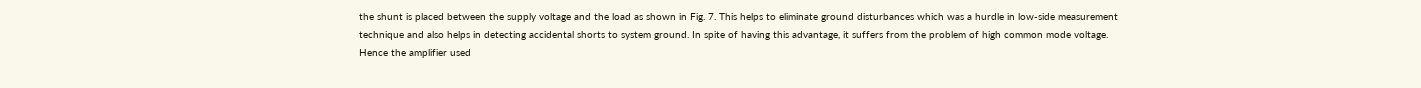the shunt is placed between the supply voltage and the load as shown in Fig. 7. This helps to eliminate ground disturbances which was a hurdle in low-side measurement technique and also helps in detecting accidental shorts to system ground. In spite of having this advantage, it suffers from the problem of high common mode voltage. Hence the amplifier used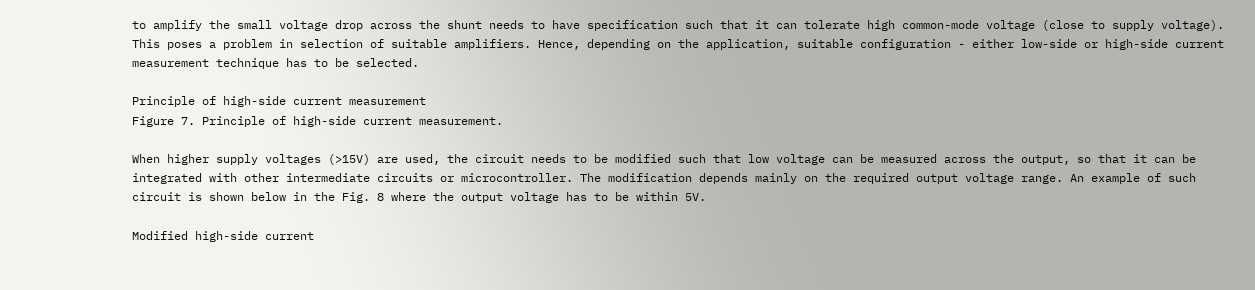to amplify the small voltage drop across the shunt needs to have specification such that it can tolerate high common-mode voltage (close to supply voltage). This poses a problem in selection of suitable amplifiers. Hence, depending on the application, suitable configuration - either low-side or high-side current measurement technique has to be selected.

Principle of high-side current measurement
Figure 7. Principle of high-side current measurement.

When higher supply voltages (>15V) are used, the circuit needs to be modified such that low voltage can be measured across the output, so that it can be integrated with other intermediate circuits or microcontroller. The modification depends mainly on the required output voltage range. An example of such circuit is shown below in the Fig. 8 where the output voltage has to be within 5V.

Modified high-side current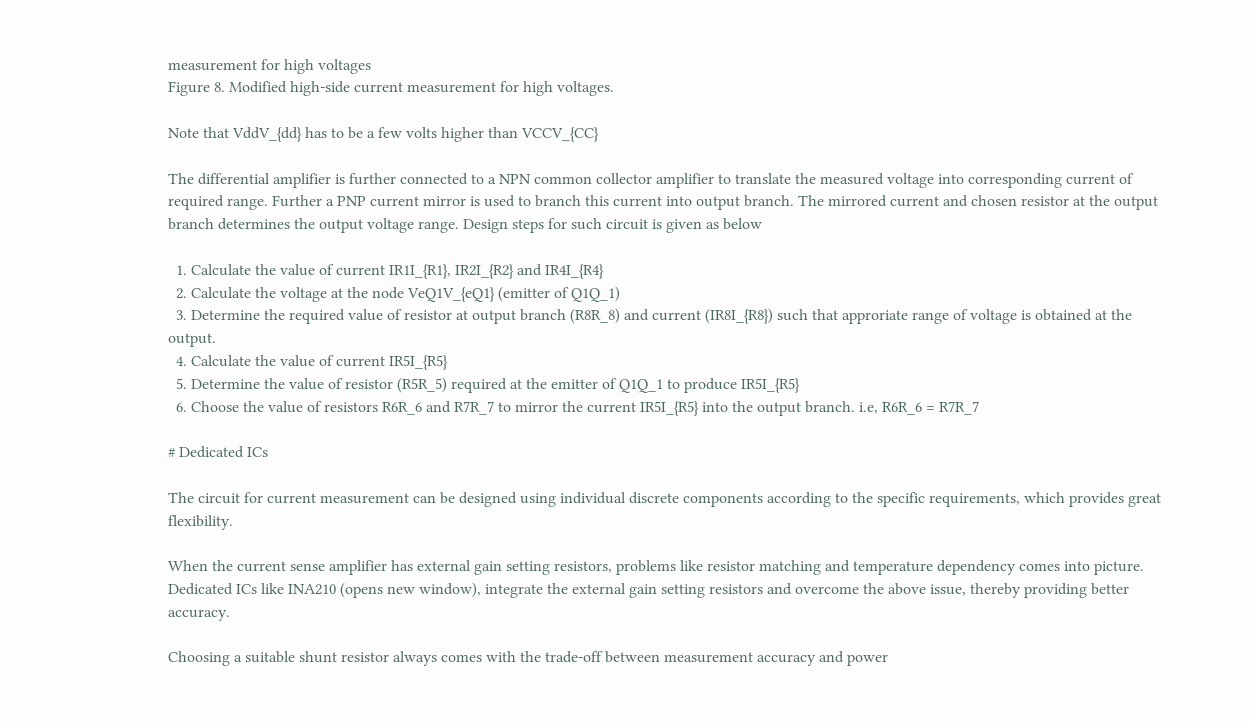measurement for high voltages
Figure 8. Modified high-side current measurement for high voltages.

Note that VddV_{dd} has to be a few volts higher than VCCV_{CC}

The differential amplifier is further connected to a NPN common collector amplifier to translate the measured voltage into corresponding current of required range. Further a PNP current mirror is used to branch this current into output branch. The mirrored current and chosen resistor at the output branch determines the output voltage range. Design steps for such circuit is given as below

  1. Calculate the value of current IR1I_{R1}, IR2I_{R2} and IR4I_{R4}
  2. Calculate the voltage at the node VeQ1V_{eQ1} (emitter of Q1Q_1)
  3. Determine the required value of resistor at output branch (R8R_8) and current (IR8I_{R8}) such that approriate range of voltage is obtained at the output.
  4. Calculate the value of current IR5I_{R5}
  5. Determine the value of resistor (R5R_5) required at the emitter of Q1Q_1 to produce IR5I_{R5}
  6. Choose the value of resistors R6R_6 and R7R_7 to mirror the current IR5I_{R5} into the output branch. i.e, R6R_6 = R7R_7

# Dedicated ICs

The circuit for current measurement can be designed using individual discrete components according to the specific requirements, which provides great flexibility.

When the current sense amplifier has external gain setting resistors, problems like resistor matching and temperature dependency comes into picture. Dedicated ICs like INA210 (opens new window), integrate the external gain setting resistors and overcome the above issue, thereby providing better accuracy.

Choosing a suitable shunt resistor always comes with the trade-off between measurement accuracy and power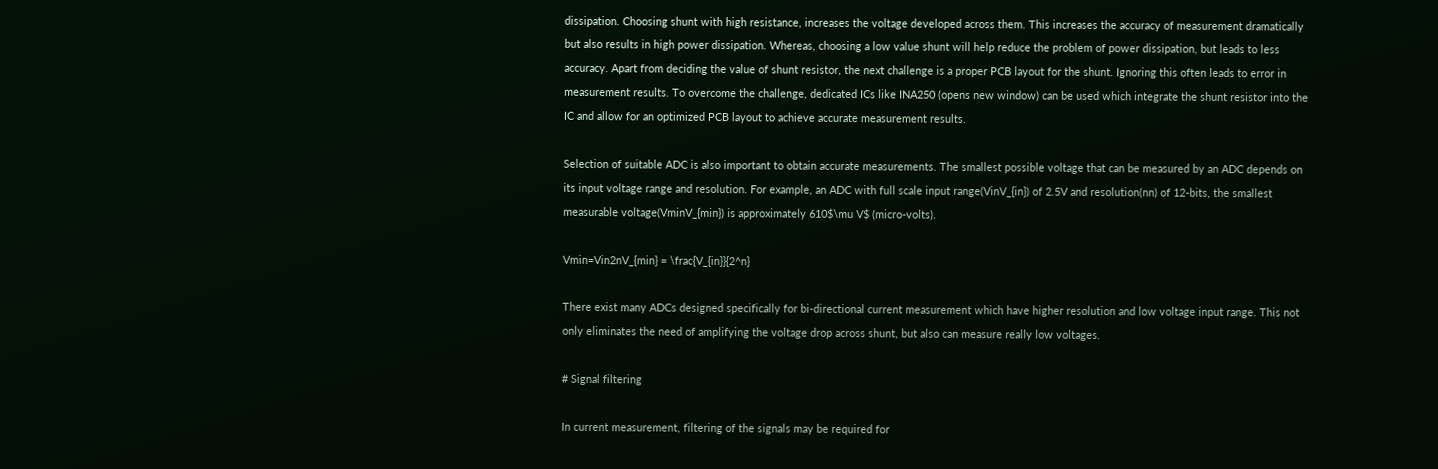dissipation. Choosing shunt with high resistance, increases the voltage developed across them. This increases the accuracy of measurement dramatically but also results in high power dissipation. Whereas, choosing a low value shunt will help reduce the problem of power dissipation, but leads to less accuracy. Apart from deciding the value of shunt resistor, the next challenge is a proper PCB layout for the shunt. Ignoring this often leads to error in measurement results. To overcome the challenge, dedicated ICs like INA250 (opens new window) can be used which integrate the shunt resistor into the IC and allow for an optimized PCB layout to achieve accurate measurement results.

Selection of suitable ADC is also important to obtain accurate measurements. The smallest possible voltage that can be measured by an ADC depends on its input voltage range and resolution. For example, an ADC with full scale input range(VinV_{in}) of 2.5V and resolution(nn) of 12-bits, the smallest measurable voltage(VminV_{min}) is approximately 610$\mu V$ (micro-volts).

Vmin=Vin2nV_{min} = \frac{V_{in}}{2^n}

There exist many ADCs designed specifically for bi-directional current measurement which have higher resolution and low voltage input range. This not only eliminates the need of amplifying the voltage drop across shunt, but also can measure really low voltages.

# Signal filtering

In current measurement, filtering of the signals may be required for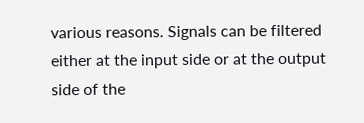various reasons. Signals can be filtered either at the input side or at the output side of the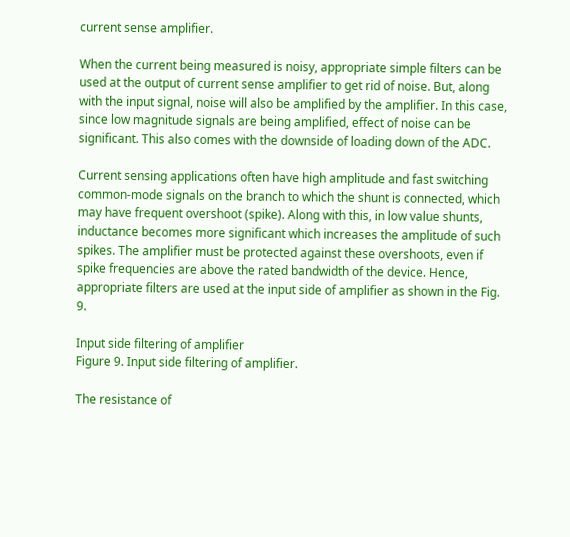current sense amplifier.

When the current being measured is noisy, appropriate simple filters can be used at the output of current sense amplifier to get rid of noise. But, along with the input signal, noise will also be amplified by the amplifier. In this case, since low magnitude signals are being amplified, effect of noise can be significant. This also comes with the downside of loading down of the ADC.

Current sensing applications often have high amplitude and fast switching common-mode signals on the branch to which the shunt is connected, which may have frequent overshoot (spike). Along with this, in low value shunts, inductance becomes more significant which increases the amplitude of such spikes. The amplifier must be protected against these overshoots, even if spike frequencies are above the rated bandwidth of the device. Hence, appropriate filters are used at the input side of amplifier as shown in the Fig. 9.

Input side filtering of amplifier
Figure 9. Input side filtering of amplifier.

The resistance of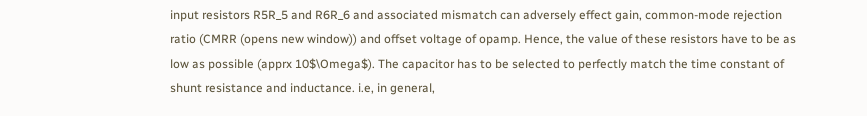input resistors R5R_5 and R6R_6 and associated mismatch can adversely effect gain, common-mode rejection ratio (CMRR (opens new window)) and offset voltage of opamp. Hence, the value of these resistors have to be as low as possible (apprx 10$\Omega$). The capacitor has to be selected to perfectly match the time constant of shunt resistance and inductance. i.e, in general,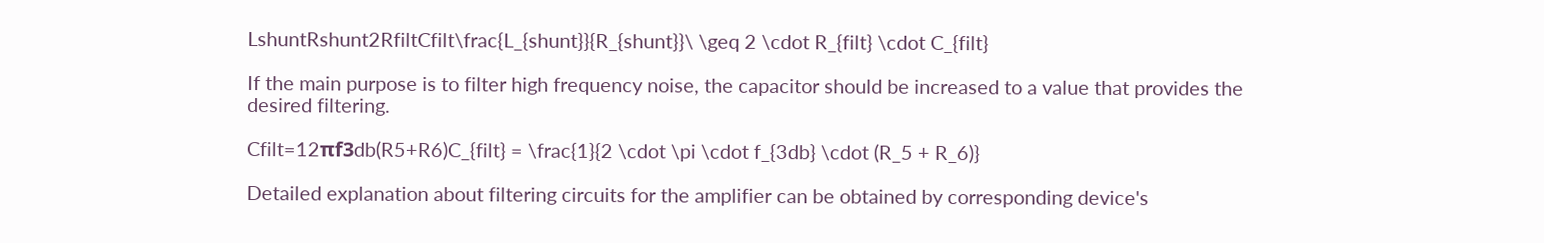LshuntRshunt2RfiltCfilt\frac{L_{shunt}}{R_{shunt}}\ \geq 2 \cdot R_{filt} \cdot C_{filt}

If the main purpose is to filter high frequency noise, the capacitor should be increased to a value that provides the desired filtering.

Cfilt=12πf3db(R5+R6)C_{filt} = \frac{1}{2 \cdot \pi \cdot f_{3db} \cdot (R_5 + R_6)}

Detailed explanation about filtering circuits for the amplifier can be obtained by corresponding device's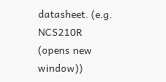datasheet. (e.g. NCS210R (opens new window))